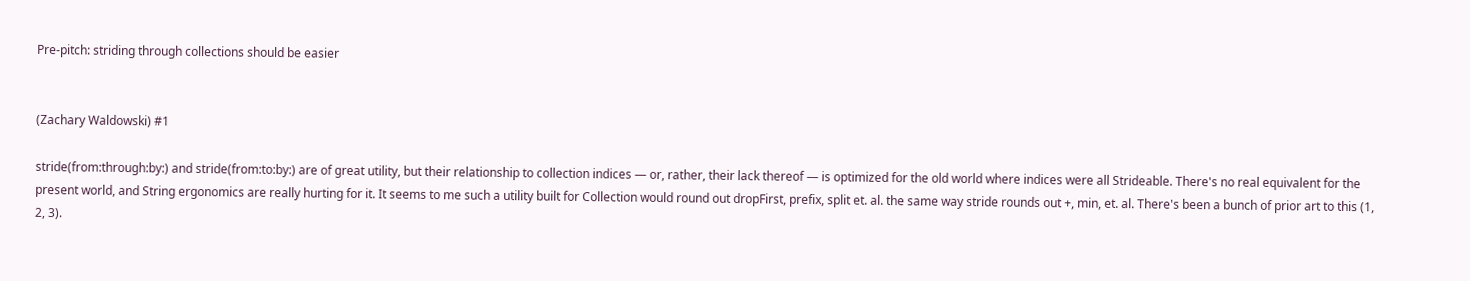Pre-pitch: striding through collections should be easier


(Zachary Waldowski) #1

stride(from:through:by:) and stride(from:to:by:) are of great utility, but their relationship to collection indices — or, rather, their lack thereof — is optimized for the old world where indices were all Strideable. There's no real equivalent for the present world, and String ergonomics are really hurting for it. It seems to me such a utility built for Collection would round out dropFirst, prefix, split et. al. the same way stride rounds out +, min, et. al. There's been a bunch of prior art to this (1, 2, 3).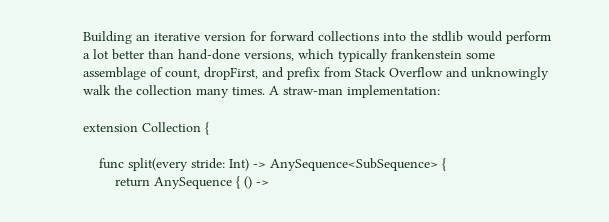Building an iterative version for forward collections into the stdlib would perform a lot better than hand-done versions, which typically frankenstein some assemblage of count, dropFirst, and prefix from Stack Overflow and unknowingly walk the collection many times. A straw-man implementation:

extension Collection {

    func split(every stride: Int) -> AnySequence<SubSequence> {
        return AnySequence { () ->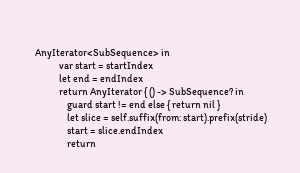AnyIterator<SubSequence> in
            var start = startIndex
            let end = endIndex
            return AnyIterator { () -> SubSequence? in
                guard start != end else { return nil }
                let slice = self.suffix(from: start).prefix(stride)
                start = slice.endIndex
                return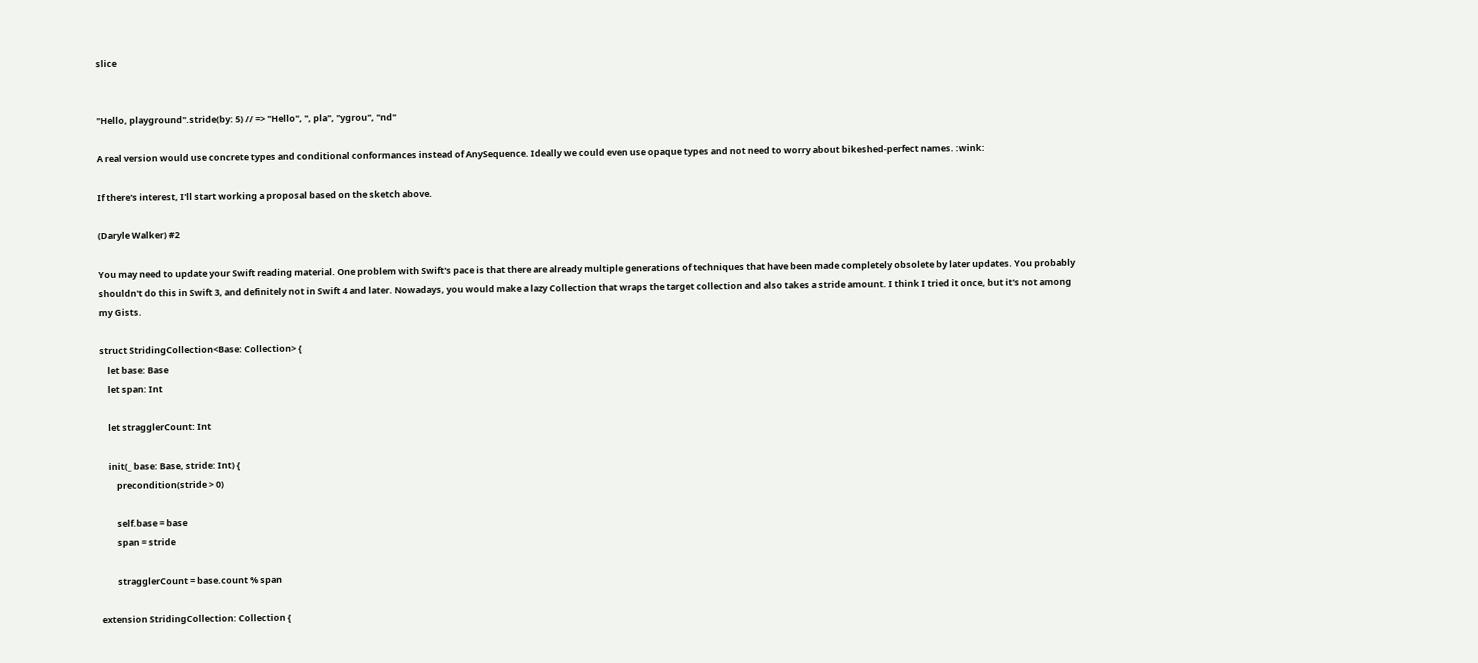slice


"Hello, playground".stride(by: 5) // => "Hello", ", pla", "ygrou", "nd"

A real version would use concrete types and conditional conformances instead of AnySequence. Ideally we could even use opaque types and not need to worry about bikeshed-perfect names. :wink:

If there's interest, I'll start working a proposal based on the sketch above.

(Daryle Walker) #2

You may need to update your Swift reading material. One problem with Swift's pace is that there are already multiple generations of techniques that have been made completely obsolete by later updates. You probably shouldn't do this in Swift 3, and definitely not in Swift 4 and later. Nowadays, you would make a lazy Collection that wraps the target collection and also takes a stride amount. I think I tried it once, but it's not among my Gists.

struct StridingCollection<Base: Collection> {
    let base: Base
    let span: Int

    let stragglerCount: Int

    init(_ base: Base, stride: Int) {
        precondition(stride > 0)

        self.base = base
        span = stride

        stragglerCount = base.count % span

extension StridingCollection: Collection {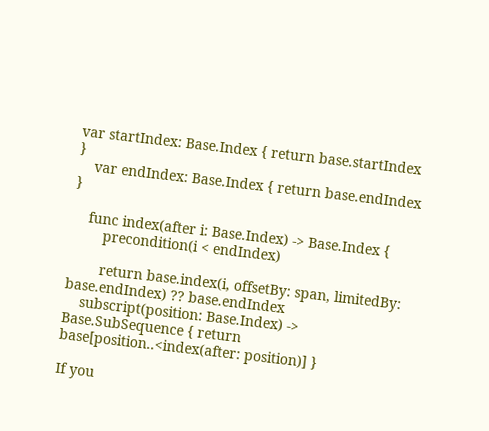var startIndex: Base.Index { return base.startIndex }
    var endIndex: Base.Index { return base.endIndex }

    func index(after i: Base.Index) -> Base.Index {
        precondition(i < endIndex)

        return base.index(i, offsetBy: span, limitedBy: base.endIndex) ?? base.endIndex
    subscript(position: Base.Index) -> Base.SubSequence { return base[position..<index(after: position)] }

If you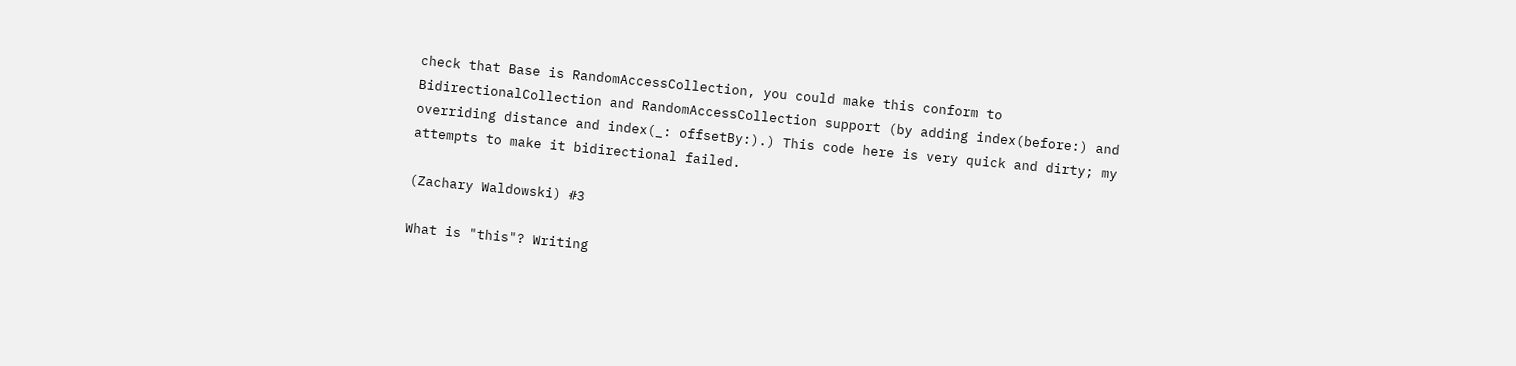check that Base is RandomAccessCollection, you could make this conform to BidirectionalCollection and RandomAccessCollection support (by adding index(before:) and overriding distance and index(_: offsetBy:).) This code here is very quick and dirty; my attempts to make it bidirectional failed.

(Zachary Waldowski) #3

What is "this"? Writing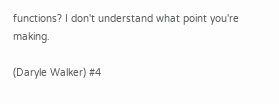functions? I don't understand what point you're making.

(Daryle Walker) #4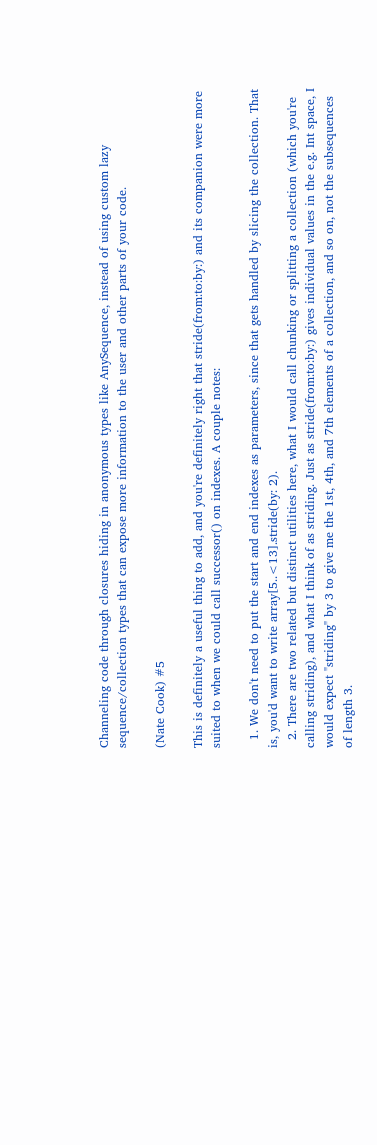Channeling code through closures hiding in anonymous types like AnySequence, instead of using custom lazy sequence/collection types that can expose more information to the user and other parts of your code.

(Nate Cook) #5

This is definitely a useful thing to add, and you're definitely right that stride(from:to:by:) and its companion were more suited to when we could call successor() on indexes. A couple notes:

  1. We don't need to put the start and end indexes as parameters, since that gets handled by slicing the collection. That is, you'd want to write array[5..<13].stride(by: 2).
  2. There are two related but distinct utilities here, what I would call chunking or splitting a collection (which you're calling striding), and what I think of as striding. Just as stride(from:to:by:) gives individual values in the e.g. Int space, I would expect "striding" by 3 to give me the 1st, 4th, and 7th elements of a collection, and so on, not the subsequences of length 3.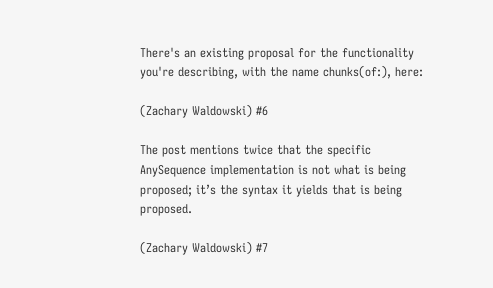There's an existing proposal for the functionality you're describing, with the name chunks(of:), here:

(Zachary Waldowski) #6

The post mentions twice that the specific AnySequence implementation is not what is being proposed; it’s the syntax it yields that is being proposed.

(Zachary Waldowski) #7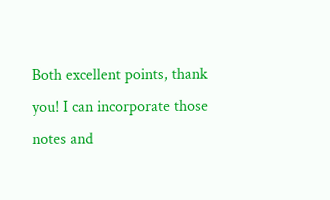Both excellent points, thank you! I can incorporate those notes and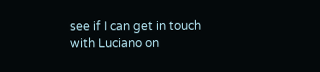see if I can get in touch with Luciano on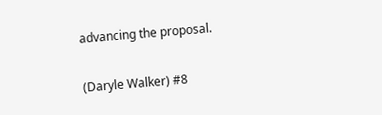advancing the proposal.

(Daryle Walker) #8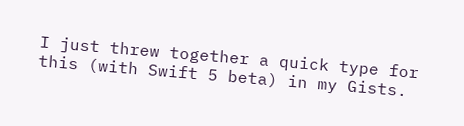I just threw together a quick type for this (with Swift 5 beta) in my Gists.